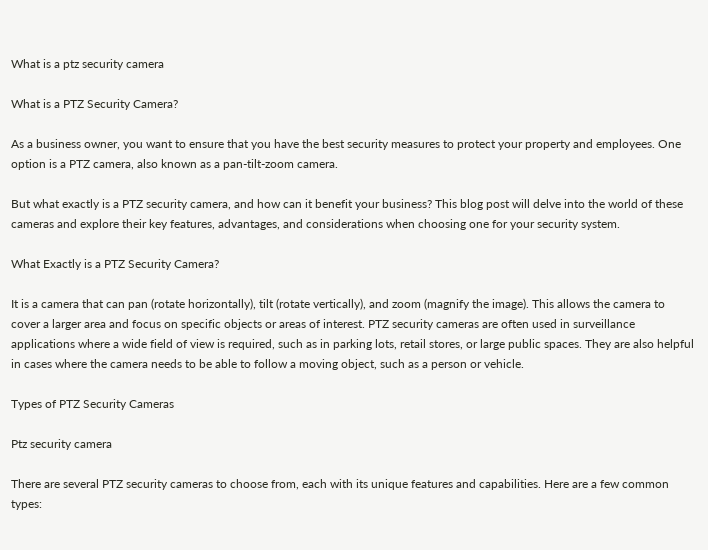What is a ptz security camera

What is a PTZ Security Camera?

As a business owner, you want to ensure that you have the best security measures to protect your property and employees. One option is a PTZ camera, also known as a pan-tilt-zoom camera.

But what exactly is a PTZ security camera, and how can it benefit your business? This blog post will delve into the world of these cameras and explore their key features, advantages, and considerations when choosing one for your security system.

What Exactly is a PTZ Security Camera?

It is a camera that can pan (rotate horizontally), tilt (rotate vertically), and zoom (magnify the image). This allows the camera to cover a larger area and focus on specific objects or areas of interest. PTZ security cameras are often used in surveillance applications where a wide field of view is required, such as in parking lots, retail stores, or large public spaces. They are also helpful in cases where the camera needs to be able to follow a moving object, such as a person or vehicle.

Types of PTZ Security Cameras

Ptz security camera

There are several PTZ security cameras to choose from, each with its unique features and capabilities. Here are a few common types: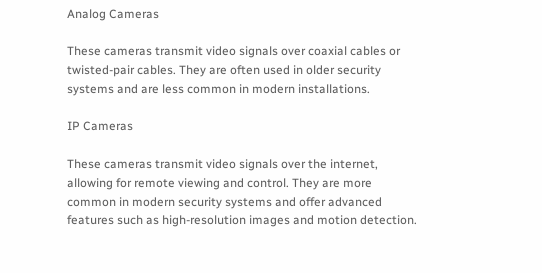Analog Cameras

These cameras transmit video signals over coaxial cables or twisted-pair cables. They are often used in older security systems and are less common in modern installations.

IP Cameras

These cameras transmit video signals over the internet, allowing for remote viewing and control. They are more common in modern security systems and offer advanced features such as high-resolution images and motion detection.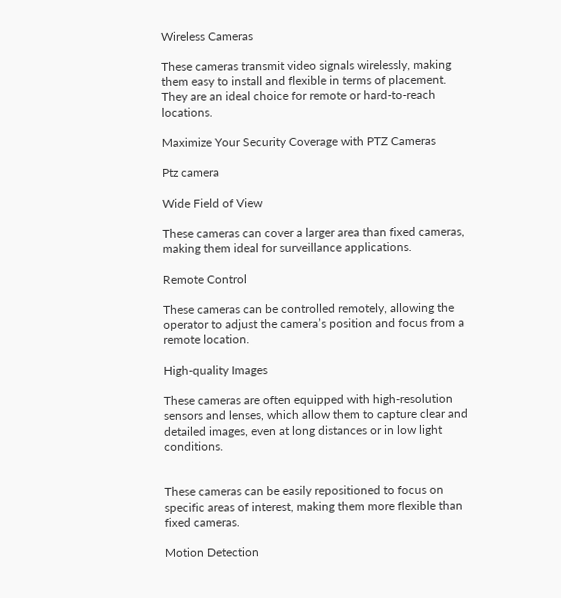Wireless Cameras

These cameras transmit video signals wirelessly, making them easy to install and flexible in terms of placement. They are an ideal choice for remote or hard-to-reach locations.

Maximize Your Security Coverage with PTZ Cameras

Ptz camera

Wide Field of View

These cameras can cover a larger area than fixed cameras, making them ideal for surveillance applications.

Remote Control

These cameras can be controlled remotely, allowing the operator to adjust the camera’s position and focus from a remote location.

High-quality Images

These cameras are often equipped with high-resolution sensors and lenses, which allow them to capture clear and detailed images, even at long distances or in low light conditions.


These cameras can be easily repositioned to focus on specific areas of interest, making them more flexible than fixed cameras.

Motion Detection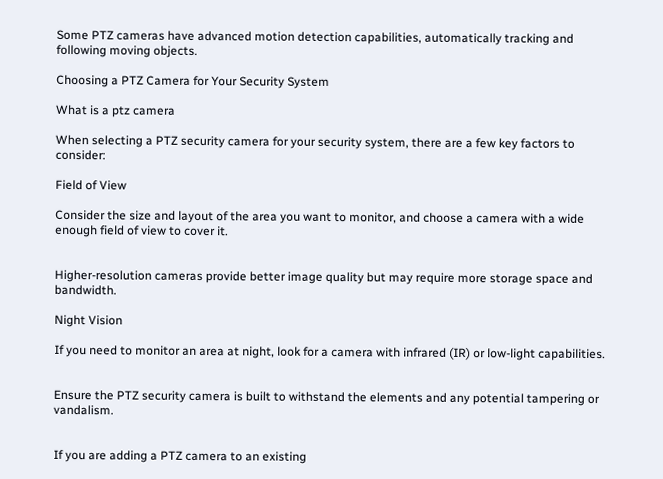Some PTZ cameras have advanced motion detection capabilities, automatically tracking and following moving objects.

Choosing a PTZ Camera for Your Security System

What is a ptz camera

When selecting a PTZ security camera for your security system, there are a few key factors to consider:

Field of View

Consider the size and layout of the area you want to monitor, and choose a camera with a wide enough field of view to cover it.


Higher-resolution cameras provide better image quality but may require more storage space and bandwidth.

Night Vision

If you need to monitor an area at night, look for a camera with infrared (IR) or low-light capabilities.


Ensure the PTZ security camera is built to withstand the elements and any potential tampering or vandalism.


If you are adding a PTZ camera to an existing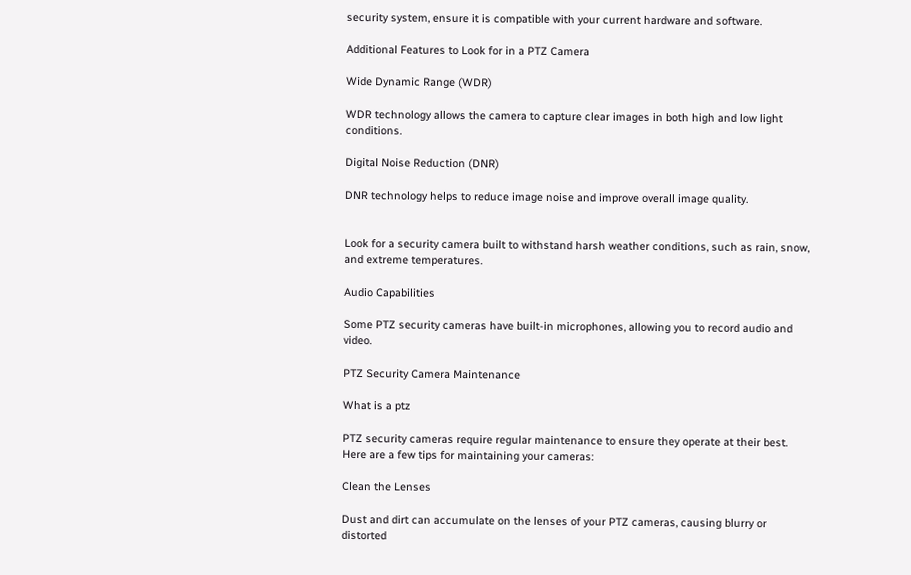security system, ensure it is compatible with your current hardware and software.

Additional Features to Look for in a PTZ Camera

Wide Dynamic Range (WDR)

WDR technology allows the camera to capture clear images in both high and low light conditions.

Digital Noise Reduction (DNR)

DNR technology helps to reduce image noise and improve overall image quality.


Look for a security camera built to withstand harsh weather conditions, such as rain, snow, and extreme temperatures.

Audio Capabilities

Some PTZ security cameras have built-in microphones, allowing you to record audio and video.

PTZ Security Camera Maintenance

What is a ptz

PTZ security cameras require regular maintenance to ensure they operate at their best. Here are a few tips for maintaining your cameras:

Clean the Lenses

Dust and dirt can accumulate on the lenses of your PTZ cameras, causing blurry or distorted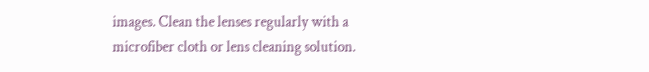images. Clean the lenses regularly with a microfiber cloth or lens cleaning solution.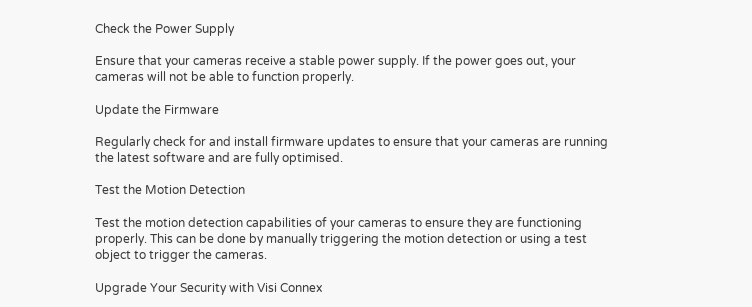Check the Power Supply

Ensure that your cameras receive a stable power supply. If the power goes out, your cameras will not be able to function properly.

Update the Firmware

Regularly check for and install firmware updates to ensure that your cameras are running the latest software and are fully optimised.

Test the Motion Detection

Test the motion detection capabilities of your cameras to ensure they are functioning properly. This can be done by manually triggering the motion detection or using a test object to trigger the cameras.

Upgrade Your Security with Visi Connex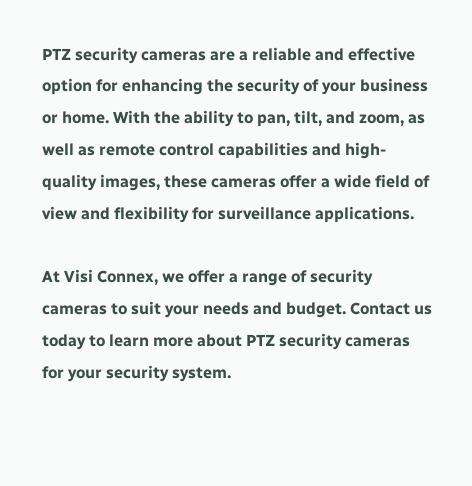PTZ security cameras are a reliable and effective option for enhancing the security of your business or home. With the ability to pan, tilt, and zoom, as well as remote control capabilities and high-quality images, these cameras offer a wide field of view and flexibility for surveillance applications.

At Visi Connex, we offer a range of security cameras to suit your needs and budget. Contact us today to learn more about PTZ security cameras for your security system.